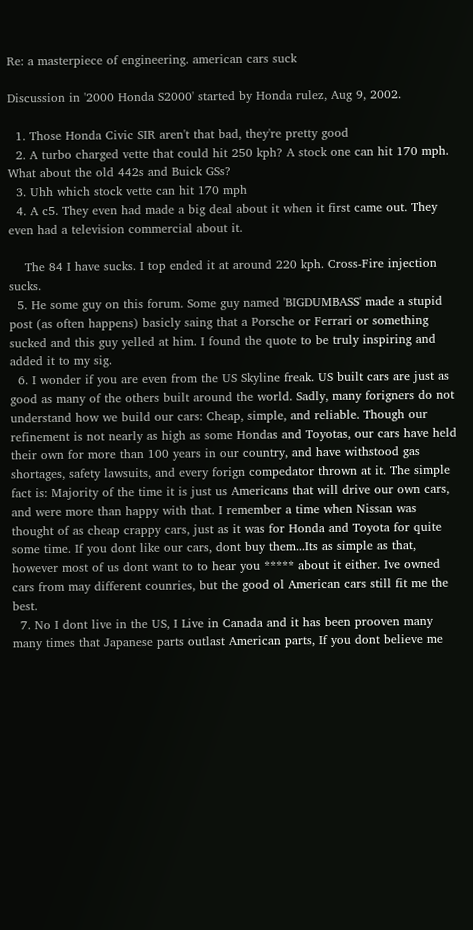Re: a masterpiece of engineering. american cars suck

Discussion in '2000 Honda S2000' started by Honda rulez, Aug 9, 2002.

  1. Those Honda Civic SIR aren't that bad, they're pretty good
  2. A turbo charged vette that could hit 250 kph? A stock one can hit 170 mph. What about the old 442s and Buick GSs?
  3. Uhh which stock vette can hit 170 mph
  4. A c5. They even had made a big deal about it when it first came out. They even had a television commercial about it.

    The 84 I have sucks. I top ended it at around 220 kph. Cross-Fire injection sucks.
  5. He some guy on this forum. Some guy named 'BIGDUMBASS' made a stupid post (as often happens) basicly saing that a Porsche or Ferrari or something sucked and this guy yelled at him. I found the quote to be truly inspiring and added it to my sig.
  6. I wonder if you are even from the US Skyline freak. US built cars are just as good as many of the others built around the world. Sadly, many forigners do not understand how we build our cars: Cheap, simple, and reliable. Though our refinement is not nearly as high as some Hondas and Toyotas, our cars have held their own for more than 100 years in our country, and have withstood gas shortages, safety lawsuits, and every forign compedator thrown at it. The simple fact is: Majority of the time it is just us Americans that will drive our own cars, and were more than happy with that. I remember a time when Nissan was thought of as cheap crappy cars, just as it was for Honda and Toyota for quite some time. If you dont like our cars, dont buy them...Its as simple as that, however most of us dont want to to hear you ***** about it either. Ive owned cars from may different counries, but the good ol American cars still fit me the best.
  7. No I dont live in the US, I Live in Canada and it has been prooven many many times that Japanese parts outlast American parts, If you dont believe me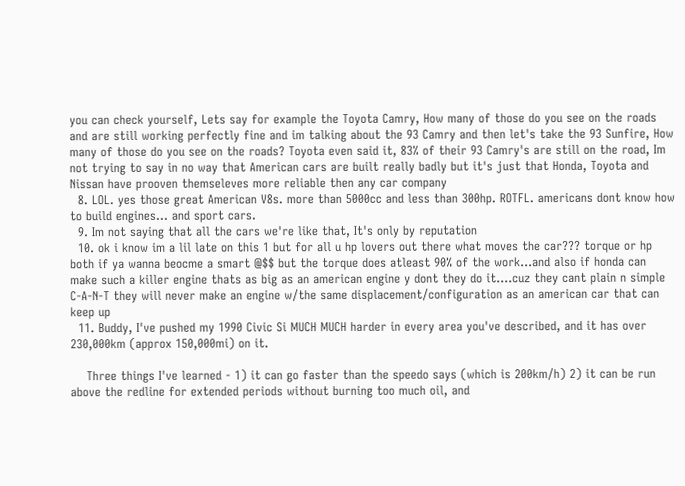you can check yourself, Lets say for example the Toyota Camry, How many of those do you see on the roads and are still working perfectly fine and im talking about the 93 Camry and then let's take the 93 Sunfire, How many of those do you see on the roads? Toyota even said it, 83% of their 93 Camry's are still on the road, Im not trying to say in no way that American cars are built really badly but it's just that Honda, Toyota and Nissan have prooven themseleves more reliable then any car company
  8. LOL. yes those great American V8s. more than 5000cc and less than 300hp. ROTFL. americans dont know how to build engines... and sport cars.
  9. Im not saying that all the cars we're like that, It's only by reputation
  10. ok i know im a lil late on this 1 but for all u hp lovers out there what moves the car??? torque or hp both if ya wanna beocme a smart @$$ but the torque does atleast 90% of the work...and also if honda can make such a killer engine thats as big as an american engine y dont they do it....cuz they cant plain n simple C-A-N-T they will never make an engine w/the same displacement/configuration as an american car that can keep up
  11. Buddy, I've pushed my 1990 Civic Si MUCH MUCH harder in every area you've described, and it has over 230,000km (approx 150,000mi) on it.

    Three things I've learned - 1) it can go faster than the speedo says (which is 200km/h) 2) it can be run above the redline for extended periods without burning too much oil, and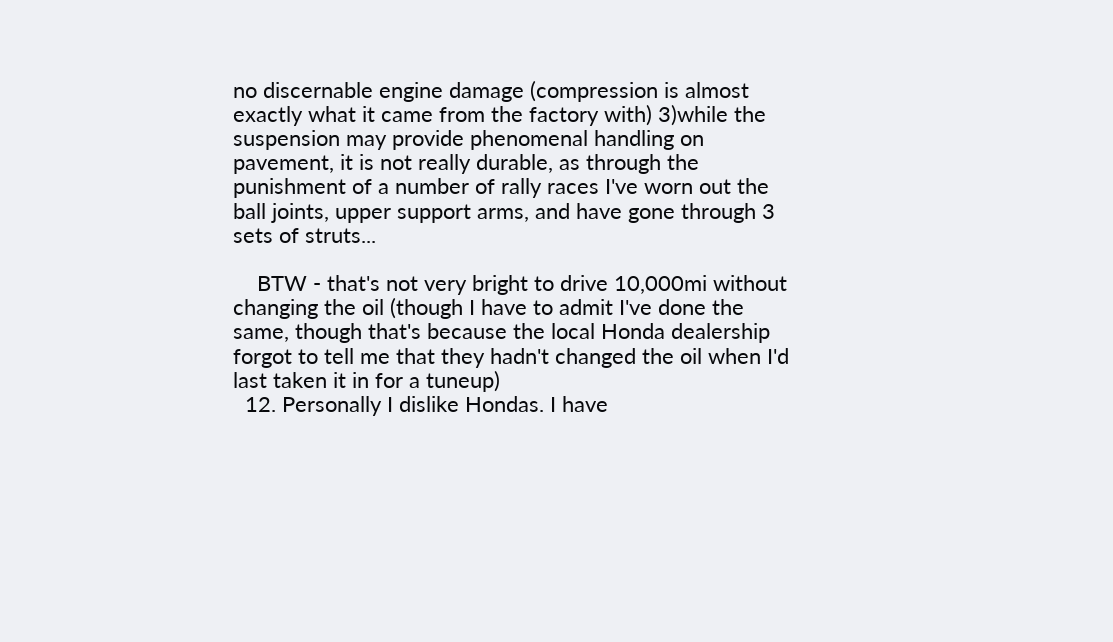no discernable engine damage (compression is almost exactly what it came from the factory with) 3)while the suspension may provide phenomenal handling on pavement, it is not really durable, as through the punishment of a number of rally races I've worn out the ball joints, upper support arms, and have gone through 3 sets of struts...

    BTW - that's not very bright to drive 10,000mi without changing the oil (though I have to admit I've done the same, though that's because the local Honda dealership forgot to tell me that they hadn't changed the oil when I'd last taken it in for a tuneup)
  12. Personally I dislike Hondas. I have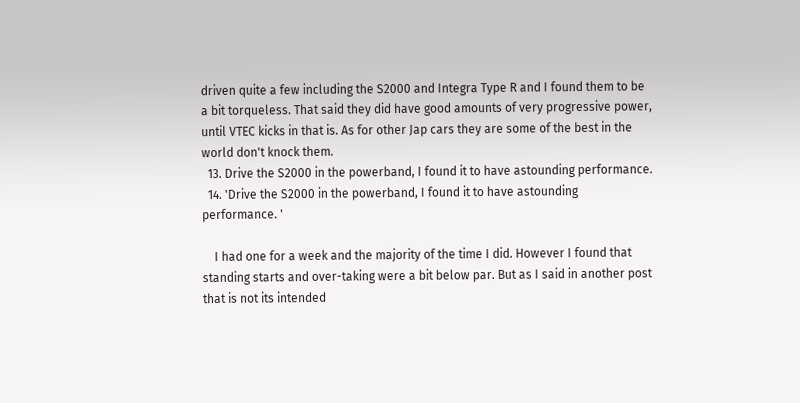driven quite a few including the S2000 and Integra Type R and I found them to be a bit torqueless. That said they did have good amounts of very progressive power, until VTEC kicks in that is. As for other Jap cars they are some of the best in the world don't knock them.
  13. Drive the S2000 in the powerband, I found it to have astounding performance.
  14. 'Drive the S2000 in the powerband, I found it to have astounding performance. '

    I had one for a week and the majority of the time I did. However I found that standing starts and over-taking were a bit below par. But as I said in another post that is not its intended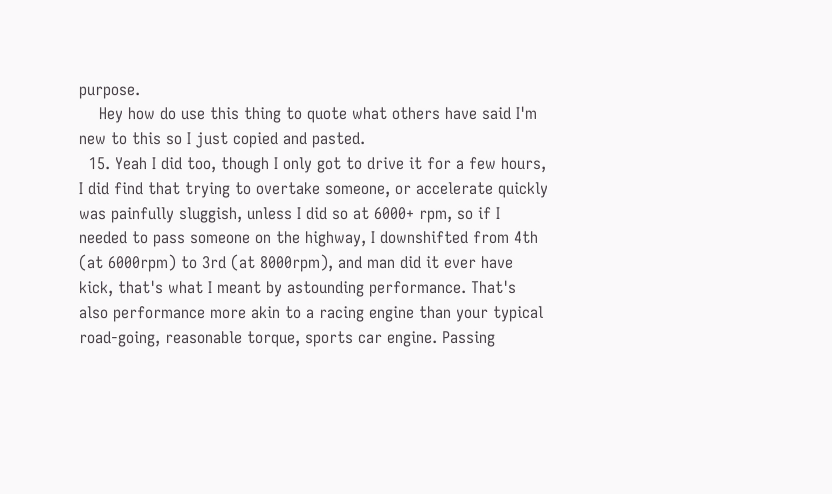purpose.
    Hey how do use this thing to quote what others have said I'm new to this so I just copied and pasted.
  15. Yeah I did too, though I only got to drive it for a few hours, I did find that trying to overtake someone, or accelerate quickly was painfully sluggish, unless I did so at 6000+ rpm, so if I needed to pass someone on the highway, I downshifted from 4th (at 6000rpm) to 3rd (at 8000rpm), and man did it ever have kick, that's what I meant by astounding performance. That's also performance more akin to a racing engine than your typical road-going, reasonable torque, sports car engine. Passing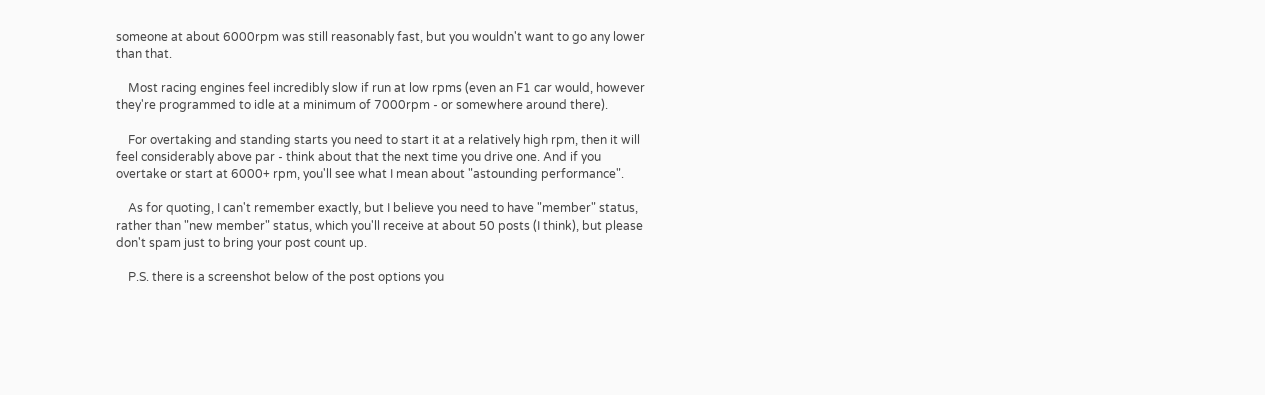someone at about 6000rpm was still reasonably fast, but you wouldn't want to go any lower than that.

    Most racing engines feel incredibly slow if run at low rpms (even an F1 car would, however they're programmed to idle at a minimum of 7000rpm - or somewhere around there).

    For overtaking and standing starts you need to start it at a relatively high rpm, then it will feel considerably above par - think about that the next time you drive one. And if you overtake or start at 6000+ rpm, you'll see what I mean about "astounding performance".

    As for quoting, I can't remember exactly, but I believe you need to have "member" status, rather than "new member" status, which you'll receive at about 50 posts (I think), but please don't spam just to bring your post count up.

    P.S. there is a screenshot below of the post options you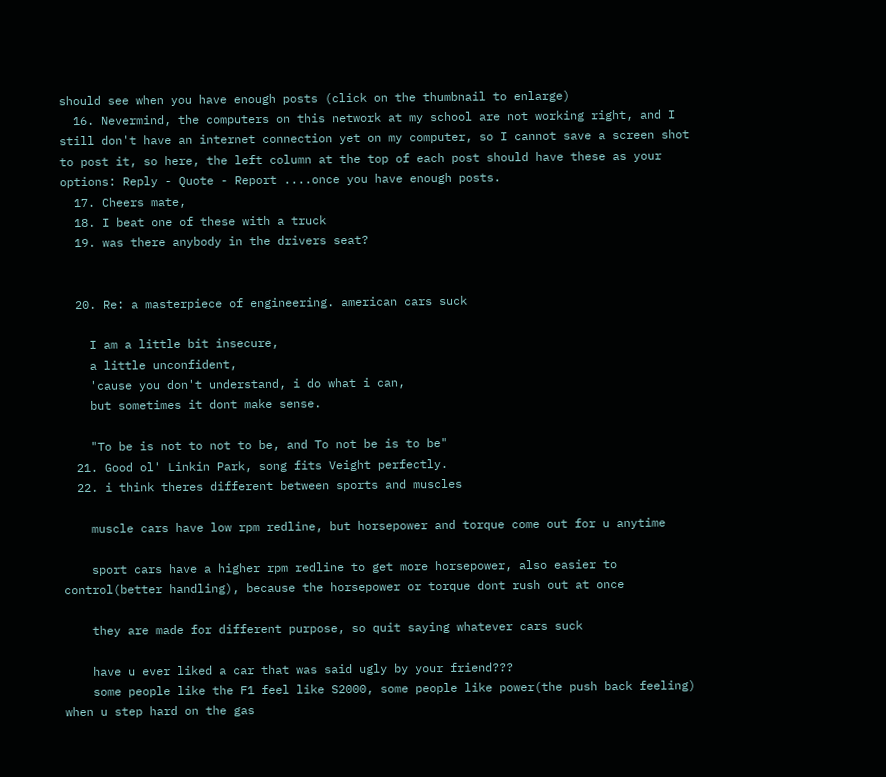should see when you have enough posts (click on the thumbnail to enlarge)
  16. Nevermind, the computers on this network at my school are not working right, and I still don't have an internet connection yet on my computer, so I cannot save a screen shot to post it, so here, the left column at the top of each post should have these as your options: Reply - Quote - Report ....once you have enough posts.
  17. Cheers mate,
  18. I beat one of these with a truck
  19. was there anybody in the drivers seat?


  20. Re: a masterpiece of engineering. american cars suck

    I am a little bit insecure,
    a little unconfident,
    'cause you don't understand, i do what i can,
    but sometimes it dont make sense.

    "To be is not to not to be, and To not be is to be"
  21. Good ol' Linkin Park, song fits Veight perfectly.
  22. i think theres different between sports and muscles

    muscle cars have low rpm redline, but horsepower and torque come out for u anytime

    sport cars have a higher rpm redline to get more horsepower, also easier to control(better handling), because the horsepower or torque dont rush out at once

    they are made for different purpose, so quit saying whatever cars suck

    have u ever liked a car that was said ugly by your friend???
    some people like the F1 feel like S2000, some people like power(the push back feeling) when u step hard on the gas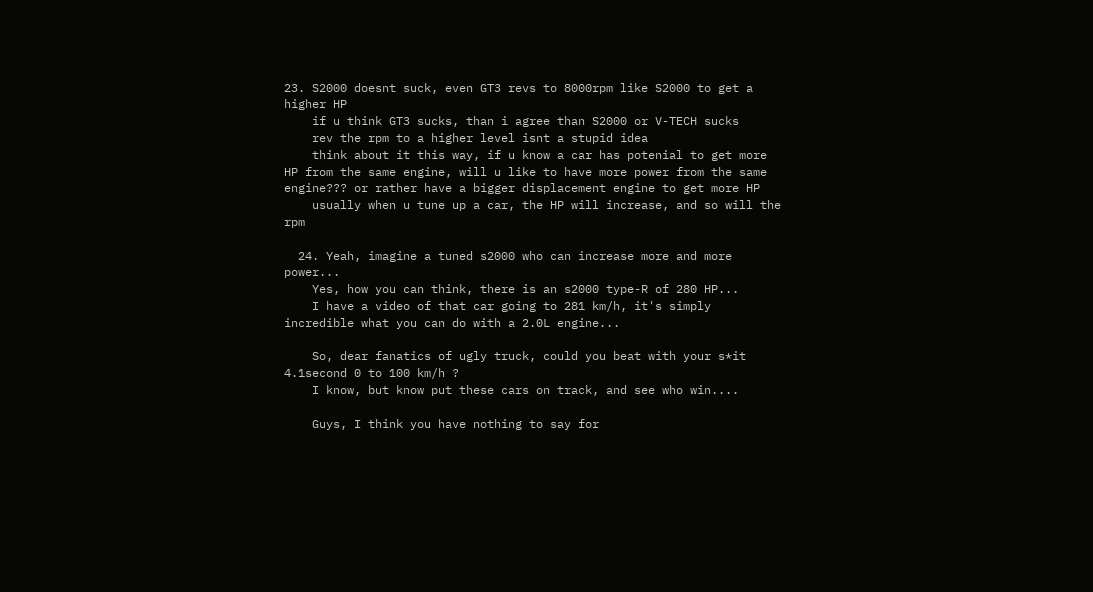23. S2000 doesnt suck, even GT3 revs to 8000rpm like S2000 to get a higher HP
    if u think GT3 sucks, than i agree than S2000 or V-TECH sucks
    rev the rpm to a higher level isnt a stupid idea
    think about it this way, if u know a car has potenial to get more HP from the same engine, will u like to have more power from the same engine??? or rather have a bigger displacement engine to get more HP
    usually when u tune up a car, the HP will increase, and so will the rpm

  24. Yeah, imagine a tuned s2000 who can increase more and more power...
    Yes, how you can think, there is an s2000 type-R of 280 HP...
    I have a video of that car going to 281 km/h, it's simply incredible what you can do with a 2.0L engine...

    So, dear fanatics of ugly truck, could you beat with your s*it 4.1second 0 to 100 km/h ?
    I know, but know put these cars on track, and see who win....

    Guys, I think you have nothing to say for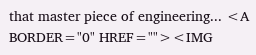that master piece of engineering... <A BORDER="0" HREF=""><IMG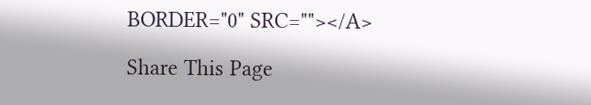BORDER="0" SRC=""></A>

Share This Page